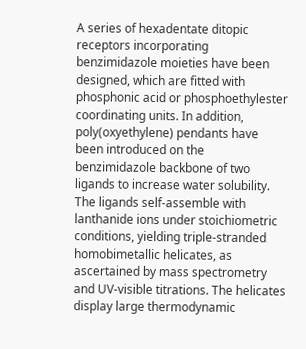A series of hexadentate ditopic receptors incorporating benzimidazole moieties have been designed, which are fitted with phosphonic acid or phosphoethylester coordinating units. In addition, poly(oxyethylene) pendants have been introduced on the benzimidazole backbone of two ligands to increase water solubility. The ligands self-assemble with lanthanide ions under stoichiometric conditions, yielding triple-stranded homobimetallic helicates, as ascertained by mass spectrometry and UV-visible titrations. The helicates display large thermodynamic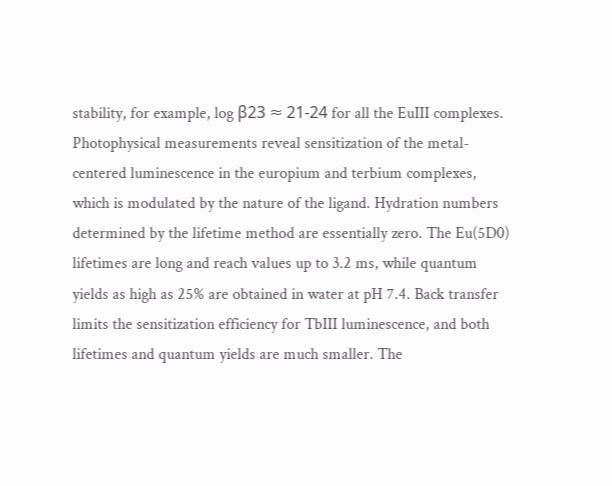stability, for example, log β23 ≈ 21-24 for all the EuIII complexes. Photophysical measurements reveal sensitization of the metal-centered luminescence in the europium and terbium complexes, which is modulated by the nature of the ligand. Hydration numbers determined by the lifetime method are essentially zero. The Eu(5D0) lifetimes are long and reach values up to 3.2 ms, while quantum yields as high as 25% are obtained in water at pH 7.4. Back transfer limits the sensitization efficiency for TbIII luminescence, and both lifetimes and quantum yields are much smaller. The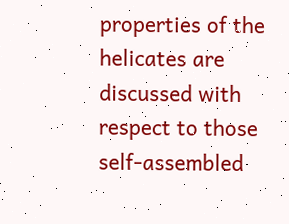properties of the helicates are discussed with respect to those self-assembled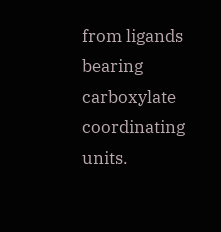from ligands bearing carboxylate coordinating units.